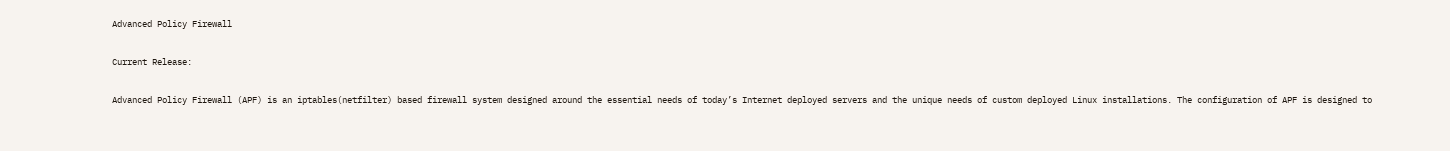Advanced Policy Firewall

Current Release:

Advanced Policy Firewall (APF) is an iptables(netfilter) based firewall system designed around the essential needs of today’s Internet deployed servers and the unique needs of custom deployed Linux installations. The configuration of APF is designed to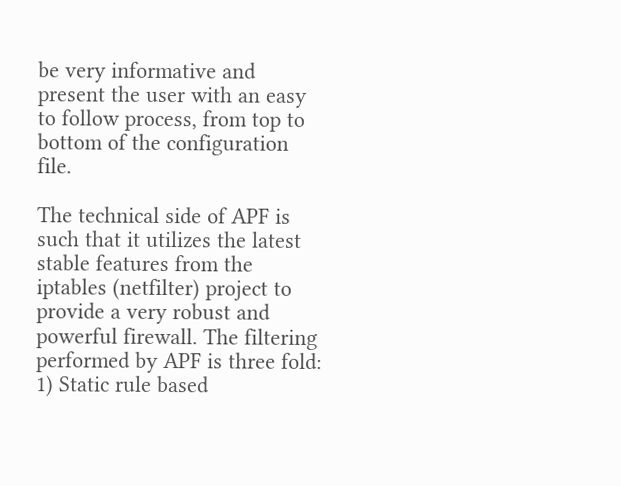be very informative and present the user with an easy to follow process, from top to bottom of the configuration file.

The technical side of APF is such that it utilizes the latest stable features from the iptables (netfilter) project to provide a very robust and powerful firewall. The filtering performed by APF is three fold:
1) Static rule based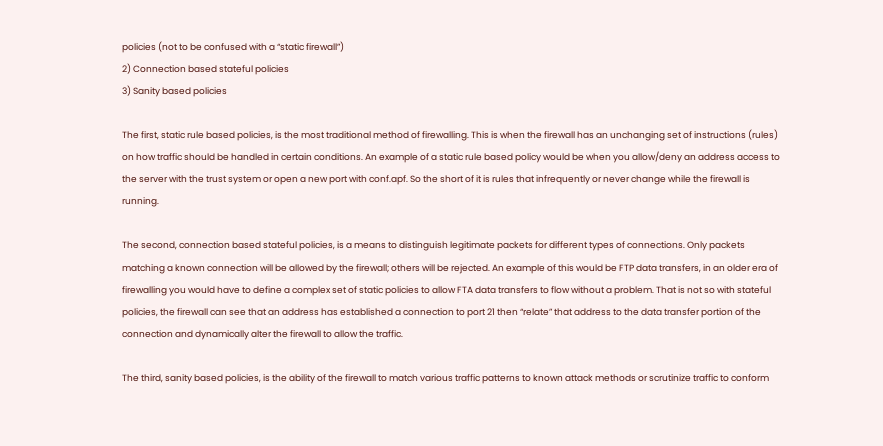policies (not to be confused with a “static firewall”)
2) Connection based stateful policies
3) Sanity based policies

The first, static rule based policies, is the most traditional method of firewalling. This is when the firewall has an unchanging set of instructions (rules) on how traffic should be handled in certain conditions. An example of a static rule based policy would be when you allow/deny an address access to the server with the trust system or open a new port with conf.apf. So the short of it is rules that infrequently or never change while the firewall is running.

The second, connection based stateful policies, is a means to distinguish legitimate packets for different types of connections. Only packets matching a known connection will be allowed by the firewall; others will be rejected. An example of this would be FTP data transfers, in an older era of firewalling you would have to define a complex set of static policies to allow FTA data transfers to flow without a problem. That is not so with stateful policies, the firewall can see that an address has established a connection to port 21 then “relate” that address to the data transfer portion of the connection and dynamically alter the firewall to allow the traffic.

The third, sanity based policies, is the ability of the firewall to match various traffic patterns to known attack methods or scrutinize traffic to conform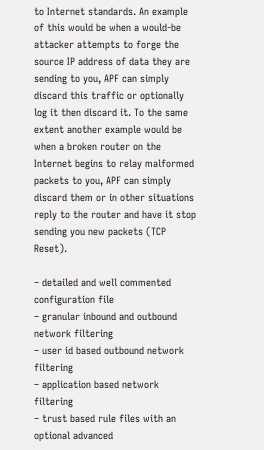to Internet standards. An example of this would be when a would-be attacker attempts to forge the source IP address of data they are sending to you, APF can simply discard this traffic or optionally log it then discard it. To the same extent another example would be when a broken router on the Internet begins to relay malformed packets to you, APF can simply discard them or in other situations reply to the router and have it stop sending you new packets (TCP Reset).

– detailed and well commented configuration file
– granular inbound and outbound network filtering
– user id based outbound network filtering
– application based network filtering
– trust based rule files with an optional advanced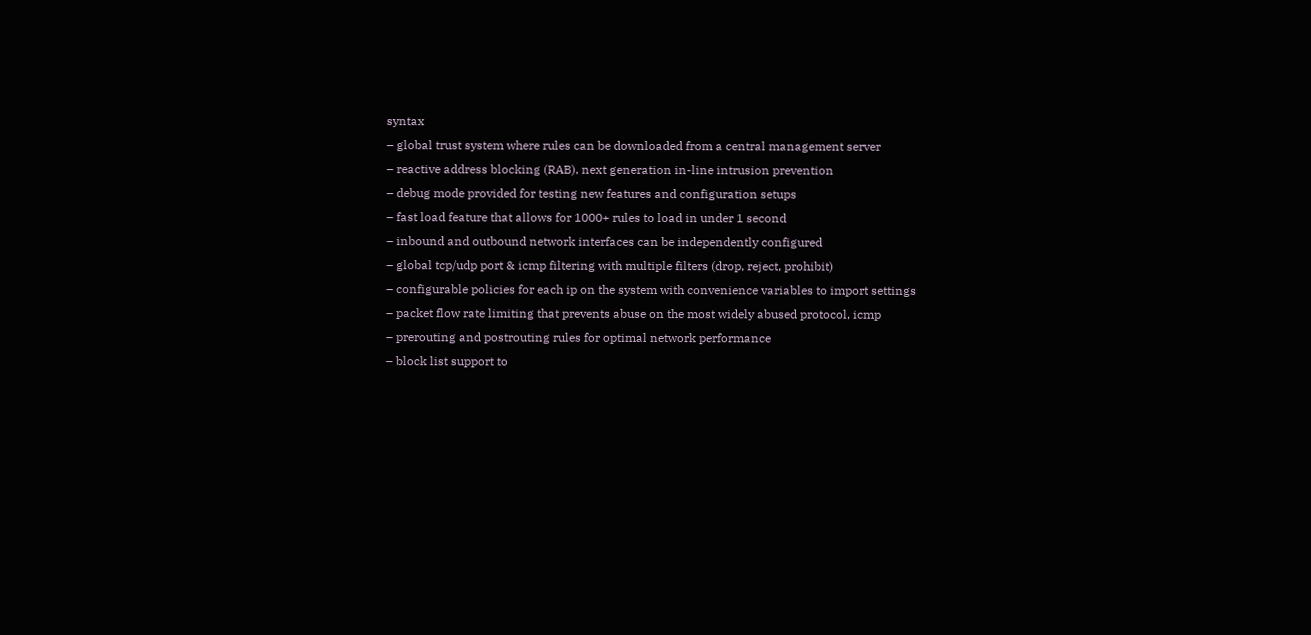syntax
– global trust system where rules can be downloaded from a central management server
– reactive address blocking (RAB), next generation in-line intrusion prevention
– debug mode provided for testing new features and configuration setups
– fast load feature that allows for 1000+ rules to load in under 1 second
– inbound and outbound network interfaces can be independently configured
– global tcp/udp port & icmp filtering with multiple filters (drop, reject, prohibit)
– configurable policies for each ip on the system with convenience variables to import settings
– packet flow rate limiting that prevents abuse on the most widely abused protocol, icmp
– prerouting and postrouting rules for optimal network performance
– block list support to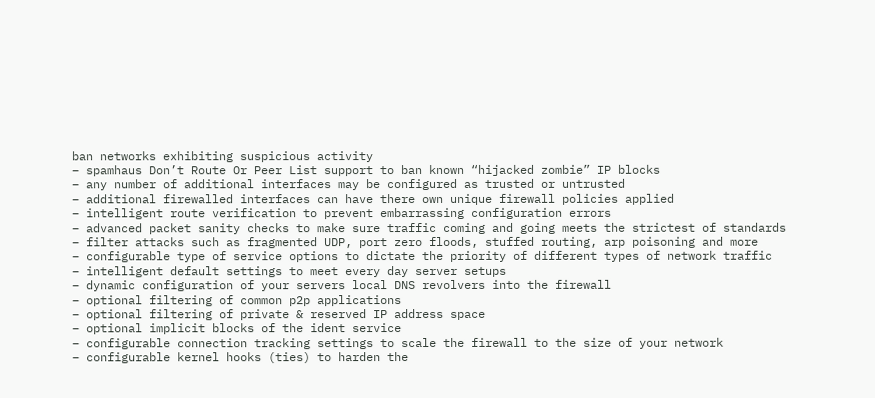ban networks exhibiting suspicious activity
– spamhaus Don’t Route Or Peer List support to ban known “hijacked zombie” IP blocks
– any number of additional interfaces may be configured as trusted or untrusted
– additional firewalled interfaces can have there own unique firewall policies applied
– intelligent route verification to prevent embarrassing configuration errors
– advanced packet sanity checks to make sure traffic coming and going meets the strictest of standards
– filter attacks such as fragmented UDP, port zero floods, stuffed routing, arp poisoning and more
– configurable type of service options to dictate the priority of different types of network traffic
– intelligent default settings to meet every day server setups
– dynamic configuration of your servers local DNS revolvers into the firewall
– optional filtering of common p2p applications
– optional filtering of private & reserved IP address space
– optional implicit blocks of the ident service
– configurable connection tracking settings to scale the firewall to the size of your network
– configurable kernel hooks (ties) to harden the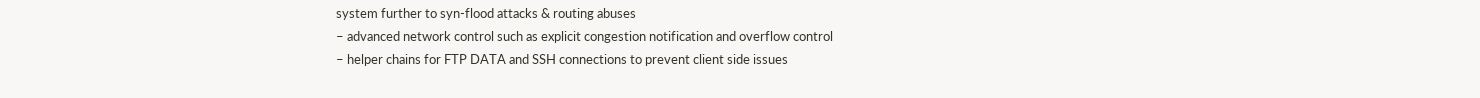system further to syn-flood attacks & routing abuses
– advanced network control such as explicit congestion notification and overflow control
– helper chains for FTP DATA and SSH connections to prevent client side issues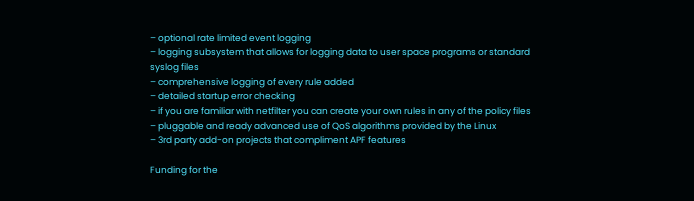– optional rate limited event logging
– logging subsystem that allows for logging data to user space programs or standard syslog files
– comprehensive logging of every rule added
– detailed startup error checking
– if you are familiar with netfilter you can create your own rules in any of the policy files
– pluggable and ready advanced use of QoS algorithms provided by the Linux
– 3rd party add-on projects that compliment APF features

Funding for the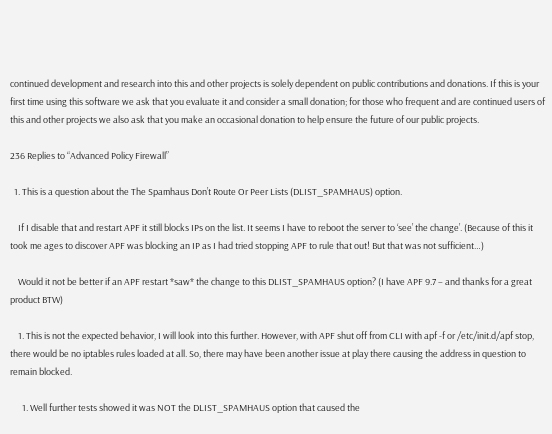continued development and research into this and other projects is solely dependent on public contributions and donations. If this is your first time using this software we ask that you evaluate it and consider a small donation; for those who frequent and are continued users of this and other projects we also ask that you make an occasional donation to help ensure the future of our public projects.

236 Replies to “Advanced Policy Firewall”

  1. This is a question about the The Spamhaus Don’t Route Or Peer Lists (DLIST_SPAMHAUS) option.

    If I disable that and restart APF it still blocks IPs on the list. It seems I have to reboot the server to ‘see’ the change’. (Because of this it took me ages to discover APF was blocking an IP as I had tried stopping APF to rule that out! But that was not sufficient…)

    Would it not be better if an APF restart *saw* the change to this DLIST_SPAMHAUS option? (I have APF 9.7 – and thanks for a great product BTW)

    1. This is not the expected behavior, I will look into this further. However, with APF shut off from CLI with apf -f or /etc/init.d/apf stop, there would be no iptables rules loaded at all. So, there may have been another issue at play there causing the address in question to remain blocked.

      1. Well further tests showed it was NOT the DLIST_SPAMHAUS option that caused the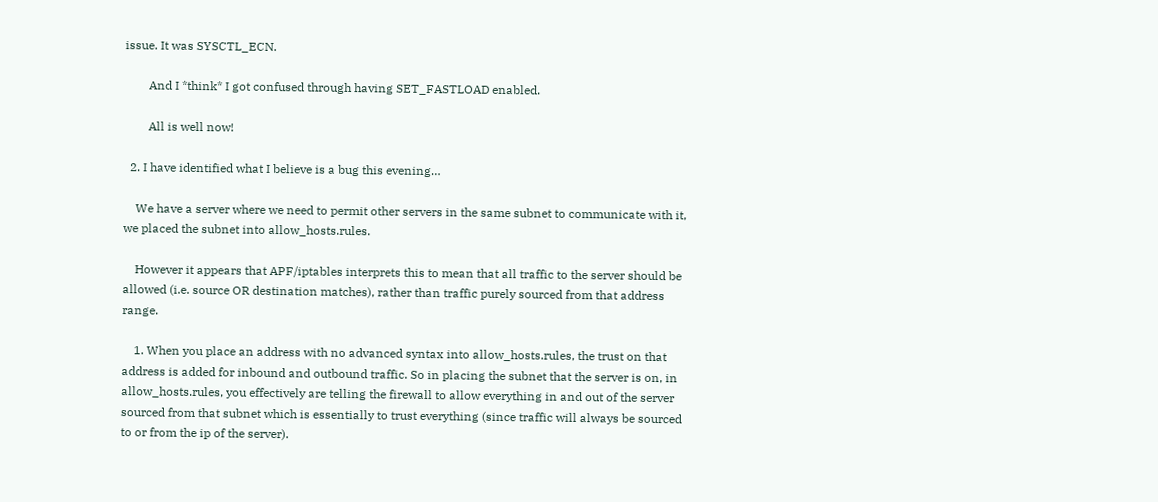issue. It was SYSCTL_ECN.

        And I *think* I got confused through having SET_FASTLOAD enabled.

        All is well now!

  2. I have identified what I believe is a bug this evening…

    We have a server where we need to permit other servers in the same subnet to communicate with it, we placed the subnet into allow_hosts.rules.

    However it appears that APF/iptables interprets this to mean that all traffic to the server should be allowed (i.e. source OR destination matches), rather than traffic purely sourced from that address range.

    1. When you place an address with no advanced syntax into allow_hosts.rules, the trust on that address is added for inbound and outbound traffic. So in placing the subnet that the server is on, in allow_hosts.rules, you effectively are telling the firewall to allow everything in and out of the server sourced from that subnet which is essentially to trust everything (since traffic will always be sourced to or from the ip of the server).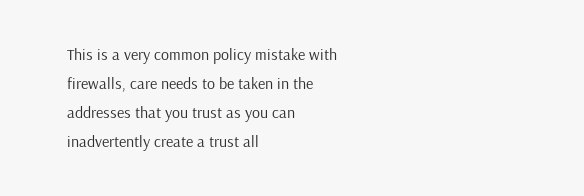This is a very common policy mistake with firewalls, care needs to be taken in the addresses that you trust as you can inadvertently create a trust all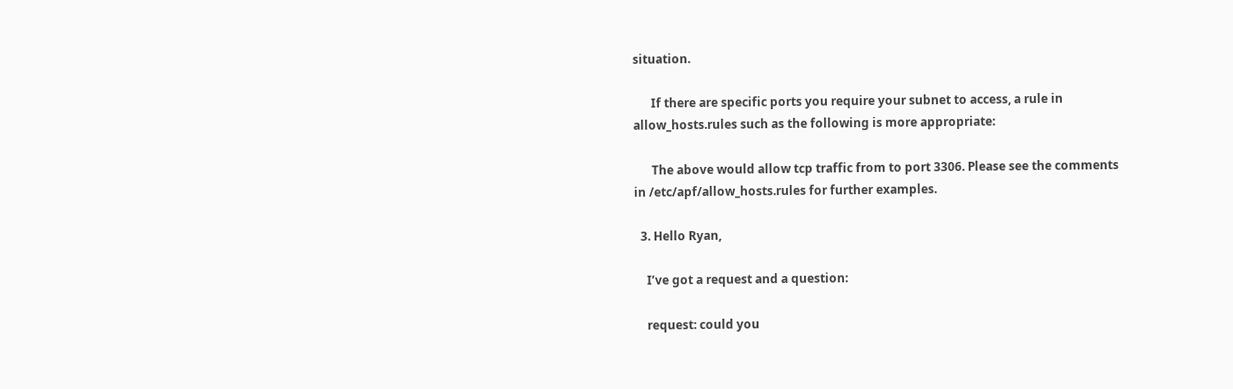situation.

      If there are specific ports you require your subnet to access, a rule in allow_hosts.rules such as the following is more appropriate:

      The above would allow tcp traffic from to port 3306. Please see the comments in /etc/apf/allow_hosts.rules for further examples.

  3. Hello Ryan,

    I’ve got a request and a question:

    request: could you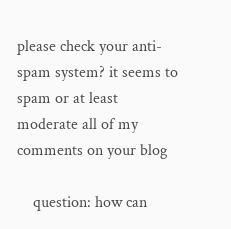please check your anti-spam system? it seems to spam or at least moderate all of my comments on your blog

    question: how can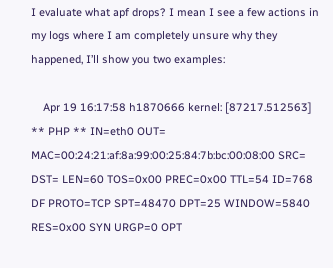I evaluate what apf drops? I mean I see a few actions in my logs where I am completely unsure why they happened, I’ll show you two examples:

    Apr 19 16:17:58 h1870666 kernel: [87217.512563] ** PHP ** IN=eth0 OUT= MAC=00:24:21:af:8a:99:00:25:84:7b:bc:00:08:00 SRC= DST= LEN=60 TOS=0x00 PREC=0x00 TTL=54 ID=768 DF PROTO=TCP SPT=48470 DPT=25 WINDOW=5840 RES=0x00 SYN URGP=0 OPT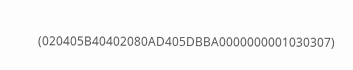(020405B40402080AD405DBBA0000000001030307)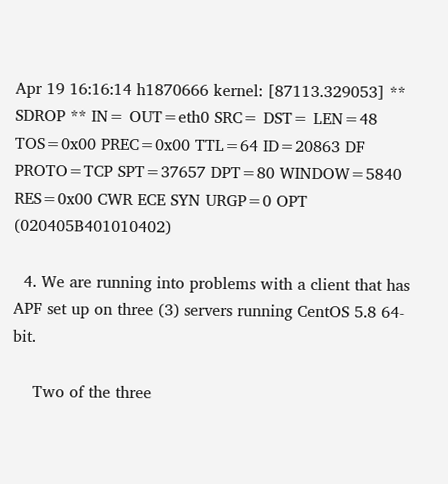Apr 19 16:16:14 h1870666 kernel: [87113.329053] ** SDROP ** IN= OUT=eth0 SRC= DST= LEN=48 TOS=0x00 PREC=0x00 TTL=64 ID=20863 DF PROTO=TCP SPT=37657 DPT=80 WINDOW=5840 RES=0x00 CWR ECE SYN URGP=0 OPT (020405B401010402)

  4. We are running into problems with a client that has APF set up on three (3) servers running CentOS 5.8 64-bit.

    Two of the three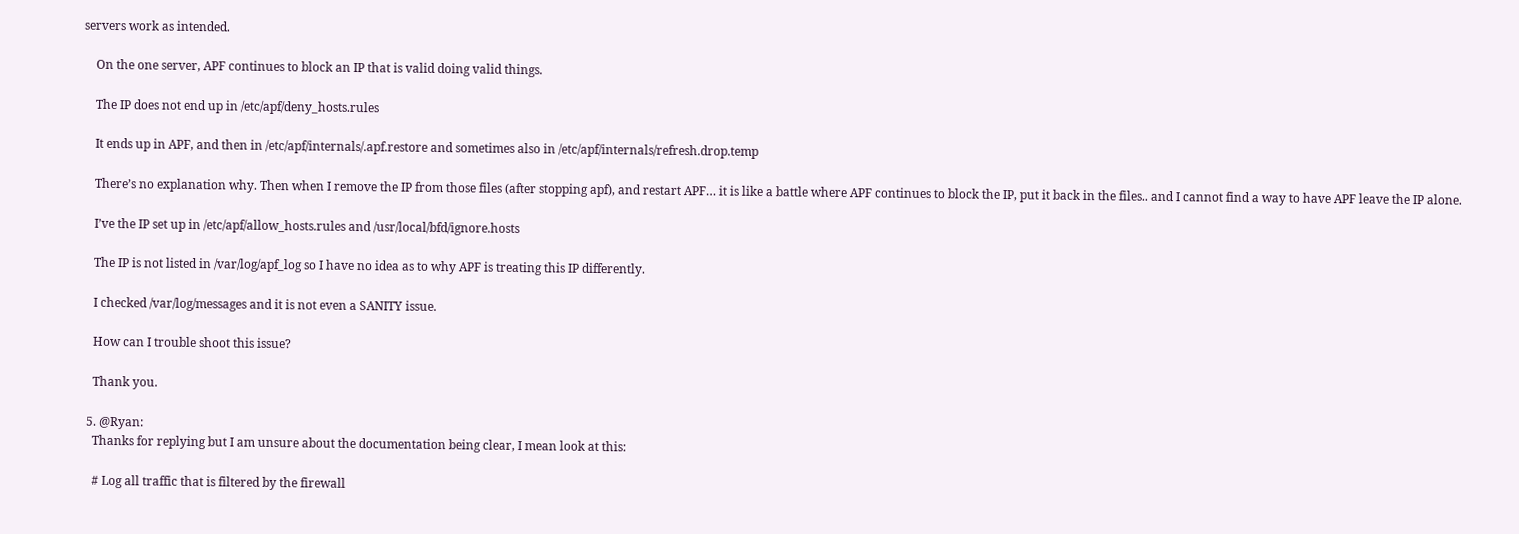servers work as intended.

    On the one server, APF continues to block an IP that is valid doing valid things.

    The IP does not end up in /etc/apf/deny_hosts.rules

    It ends up in APF, and then in /etc/apf/internals/.apf.restore and sometimes also in /etc/apf/internals/refresh.drop.temp

    There’s no explanation why. Then when I remove the IP from those files (after stopping apf), and restart APF… it is like a battle where APF continues to block the IP, put it back in the files.. and I cannot find a way to have APF leave the IP alone.

    I’ve the IP set up in /etc/apf/allow_hosts.rules and /usr/local/bfd/ignore.hosts

    The IP is not listed in /var/log/apf_log so I have no idea as to why APF is treating this IP differently.

    I checked /var/log/messages and it is not even a SANITY issue.

    How can I trouble shoot this issue?

    Thank you.

  5. @Ryan:
    Thanks for replying but I am unsure about the documentation being clear, I mean look at this:

    # Log all traffic that is filtered by the firewall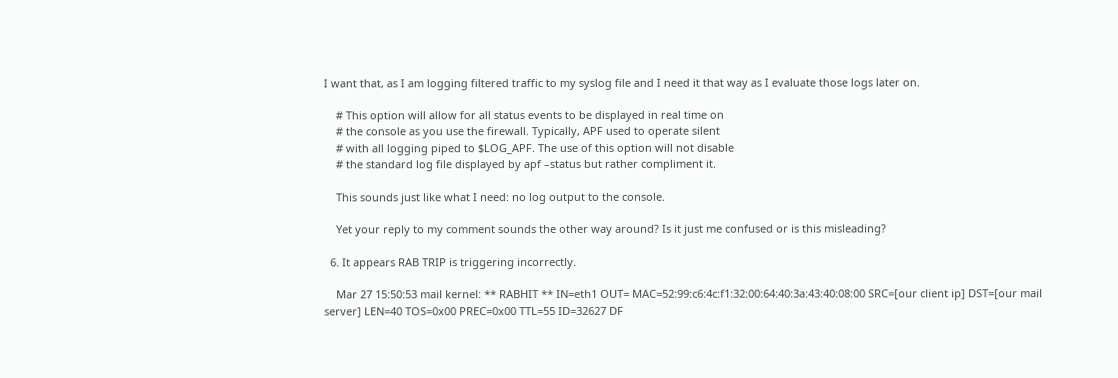I want that, as I am logging filtered traffic to my syslog file and I need it that way as I evaluate those logs later on.

    # This option will allow for all status events to be displayed in real time on
    # the console as you use the firewall. Typically, APF used to operate silent
    # with all logging piped to $LOG_APF. The use of this option will not disable
    # the standard log file displayed by apf –status but rather compliment it.

    This sounds just like what I need: no log output to the console.

    Yet your reply to my comment sounds the other way around? Is it just me confused or is this misleading?

  6. It appears RAB TRIP is triggering incorrectly.

    Mar 27 15:50:53 mail kernel: ** RABHIT ** IN=eth1 OUT= MAC=52:99:c6:4c:f1:32:00:64:40:3a:43:40:08:00 SRC=[our client ip] DST=[our mail server] LEN=40 TOS=0x00 PREC=0x00 TTL=55 ID=32627 DF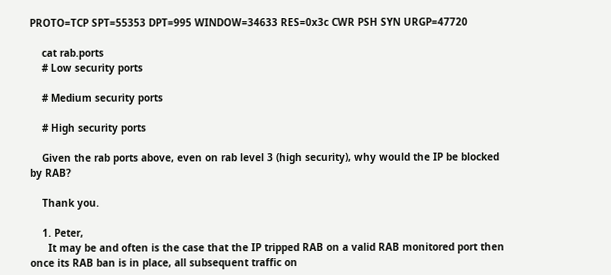PROTO=TCP SPT=55353 DPT=995 WINDOW=34633 RES=0x3c CWR PSH SYN URGP=47720

    cat rab.ports
    # Low security ports

    # Medium security ports

    # High security ports

    Given the rab ports above, even on rab level 3 (high security), why would the IP be blocked by RAB?

    Thank you.

    1. Peter,
      It may be and often is the case that the IP tripped RAB on a valid RAB monitored port then once its RAB ban is in place, all subsequent traffic on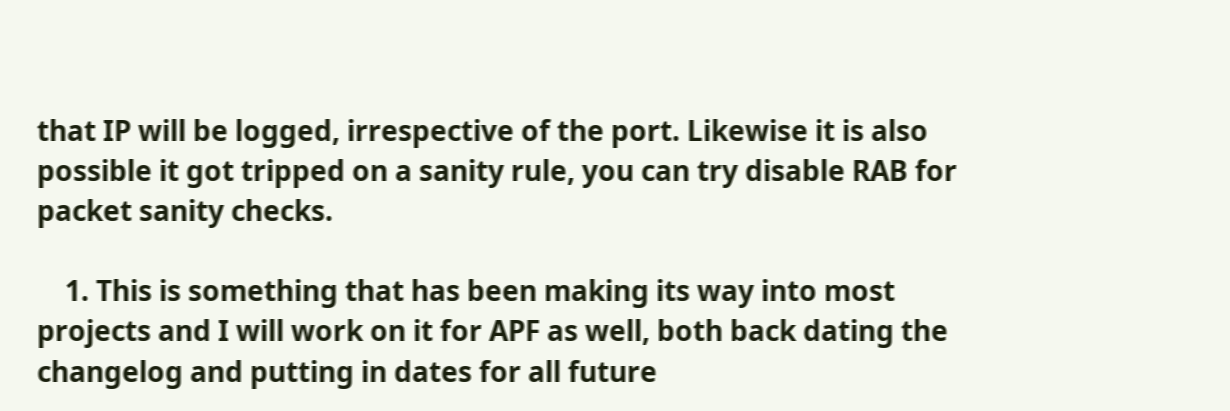that IP will be logged, irrespective of the port. Likewise it is also possible it got tripped on a sanity rule, you can try disable RAB for packet sanity checks.

    1. This is something that has been making its way into most projects and I will work on it for APF as well, both back dating the changelog and putting in dates for all future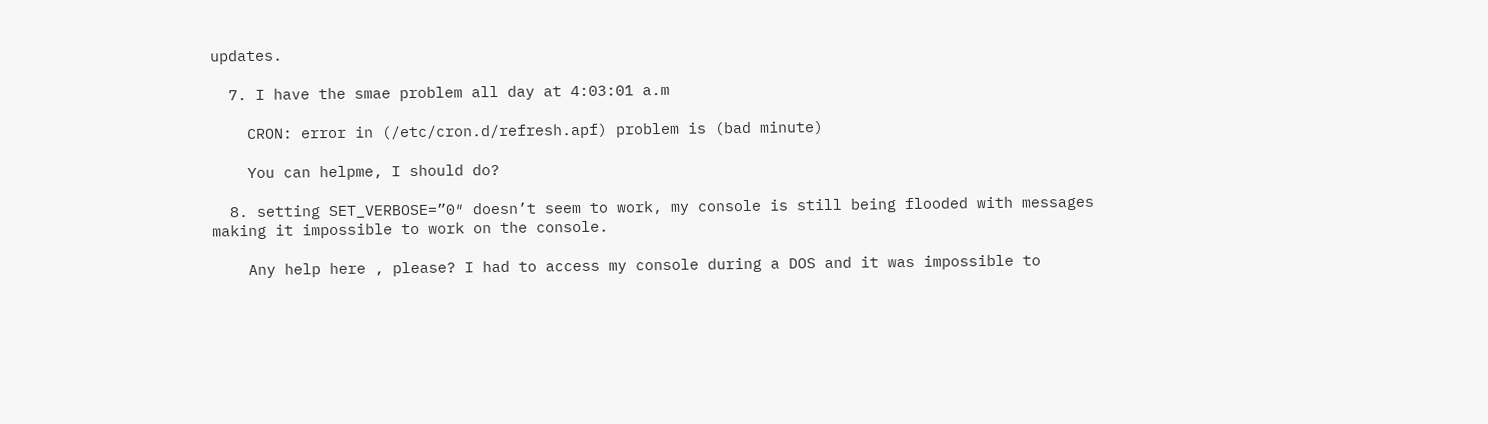updates.

  7. I have the smae problem all day at 4:03:01 a.m

    CRON: error in (/etc/cron.d/refresh.apf) problem is (bad minute)

    You can helpme, I should do?

  8. setting SET_VERBOSE=”0″ doesn’t seem to work, my console is still being flooded with messages making it impossible to work on the console.

    Any help here , please? I had to access my console during a DOS and it was impossible to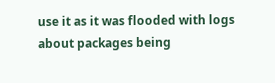use it as it was flooded with logs about packages being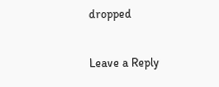dropped

Leave a Reply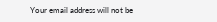Your email address will not be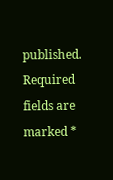published. Required fields are marked *